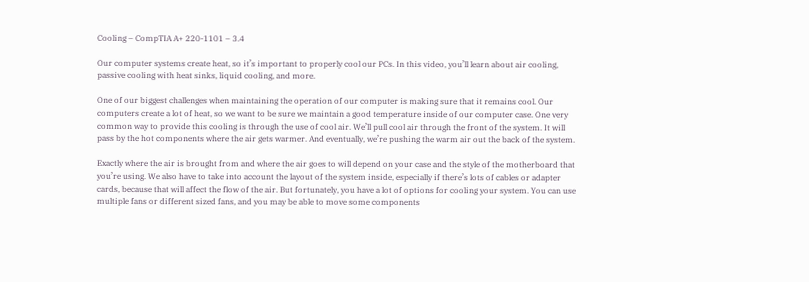Cooling – CompTIA A+ 220-1101 – 3.4

Our computer systems create heat, so it’s important to properly cool our PCs. In this video, you’ll learn about air cooling, passive cooling with heat sinks, liquid cooling, and more.

One of our biggest challenges when maintaining the operation of our computer is making sure that it remains cool. Our computers create a lot of heat, so we want to be sure we maintain a good temperature inside of our computer case. One very common way to provide this cooling is through the use of cool air. We’ll pull cool air through the front of the system. It will pass by the hot components where the air gets warmer. And eventually, we’re pushing the warm air out the back of the system.

Exactly where the air is brought from and where the air goes to will depend on your case and the style of the motherboard that you’re using. We also have to take into account the layout of the system inside, especially if there’s lots of cables or adapter cards, because that will affect the flow of the air. But fortunately, you have a lot of options for cooling your system. You can use multiple fans or different sized fans, and you may be able to move some components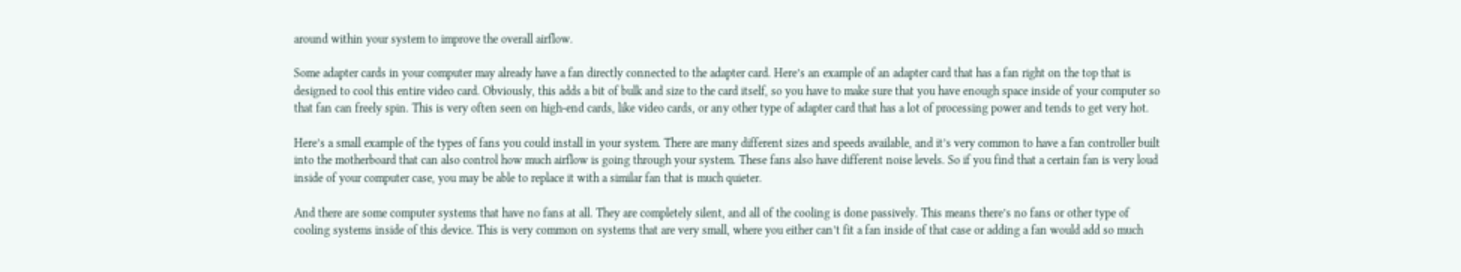around within your system to improve the overall airflow.

Some adapter cards in your computer may already have a fan directly connected to the adapter card. Here’s an example of an adapter card that has a fan right on the top that is designed to cool this entire video card. Obviously, this adds a bit of bulk and size to the card itself, so you have to make sure that you have enough space inside of your computer so that fan can freely spin. This is very often seen on high-end cards, like video cards, or any other type of adapter card that has a lot of processing power and tends to get very hot.

Here’s a small example of the types of fans you could install in your system. There are many different sizes and speeds available, and it’s very common to have a fan controller built into the motherboard that can also control how much airflow is going through your system. These fans also have different noise levels. So if you find that a certain fan is very loud inside of your computer case, you may be able to replace it with a similar fan that is much quieter.

And there are some computer systems that have no fans at all. They are completely silent, and all of the cooling is done passively. This means there’s no fans or other type of cooling systems inside of this device. This is very common on systems that are very small, where you either can’t fit a fan inside of that case or adding a fan would add so much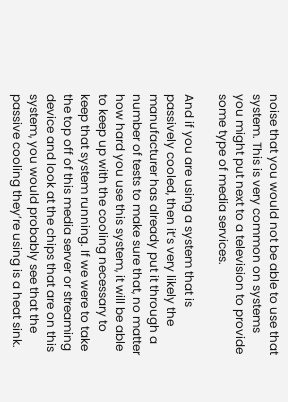noise that you would not be able to use that system. This is very common on systems you might put next to a television to provide some type of media services.

And if you are using a system that is passively cooled, then it’s very likely the manufacturer has already put it through a number of tests to make sure that, no matter how hard you use this system, it will be able to keep up with the cooling necessary to keep that system running. If we were to take the top off of this media server or streaming device and look at the chips that are on this system, you would probably see that the passive cooling they’re using is a heat sink.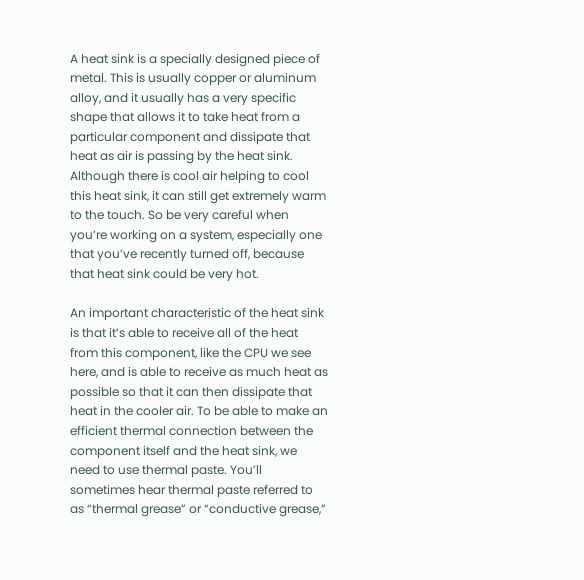A heat sink is a specially designed piece of metal. This is usually copper or aluminum alloy, and it usually has a very specific shape that allows it to take heat from a particular component and dissipate that heat as air is passing by the heat sink. Although there is cool air helping to cool this heat sink, it can still get extremely warm to the touch. So be very careful when you’re working on a system, especially one that you’ve recently turned off, because that heat sink could be very hot.

An important characteristic of the heat sink is that it’s able to receive all of the heat from this component, like the CPU we see here, and is able to receive as much heat as possible so that it can then dissipate that heat in the cooler air. To be able to make an efficient thermal connection between the component itself and the heat sink, we need to use thermal paste. You’ll sometimes hear thermal paste referred to as “thermal grease” or “conductive grease,”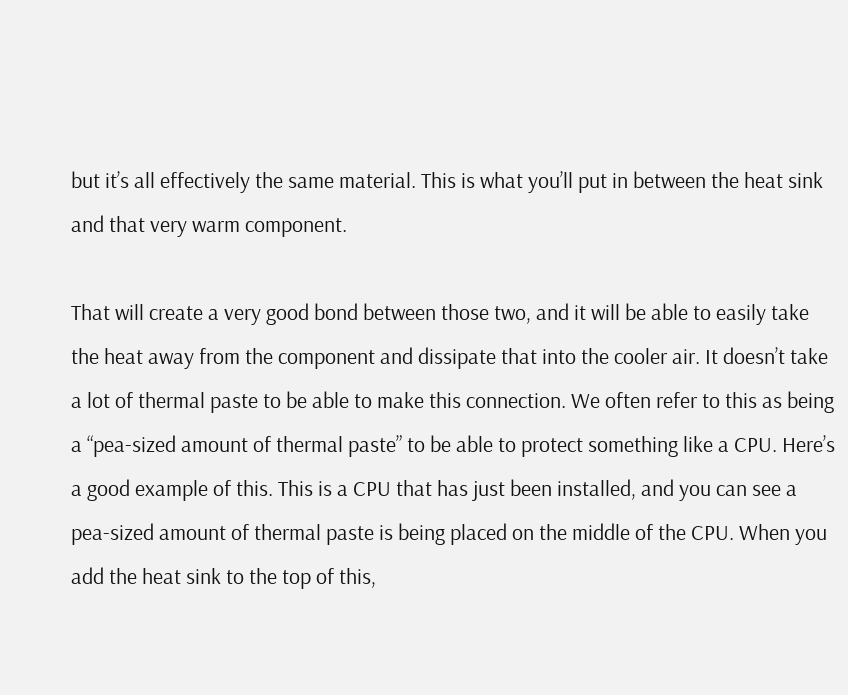but it’s all effectively the same material. This is what you’ll put in between the heat sink and that very warm component.

That will create a very good bond between those two, and it will be able to easily take the heat away from the component and dissipate that into the cooler air. It doesn’t take a lot of thermal paste to be able to make this connection. We often refer to this as being a “pea-sized amount of thermal paste” to be able to protect something like a CPU. Here’s a good example of this. This is a CPU that has just been installed, and you can see a pea-sized amount of thermal paste is being placed on the middle of the CPU. When you add the heat sink to the top of this,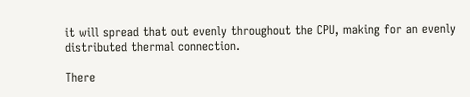it will spread that out evenly throughout the CPU, making for an evenly distributed thermal connection.

There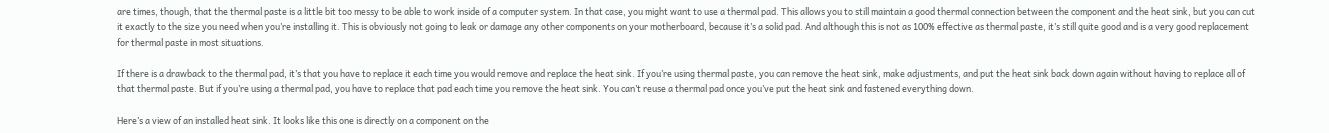are times, though, that the thermal paste is a little bit too messy to be able to work inside of a computer system. In that case, you might want to use a thermal pad. This allows you to still maintain a good thermal connection between the component and the heat sink, but you can cut it exactly to the size you need when you’re installing it. This is obviously not going to leak or damage any other components on your motherboard, because it’s a solid pad. And although this is not as 100% effective as thermal paste, it’s still quite good and is a very good replacement for thermal paste in most situations.

If there is a drawback to the thermal pad, it’s that you have to replace it each time you would remove and replace the heat sink. If you’re using thermal paste, you can remove the heat sink, make adjustments, and put the heat sink back down again without having to replace all of that thermal paste. But if you’re using a thermal pad, you have to replace that pad each time you remove the heat sink. You can’t reuse a thermal pad once you’ve put the heat sink and fastened everything down.

Here’s a view of an installed heat sink. It looks like this one is directly on a component on the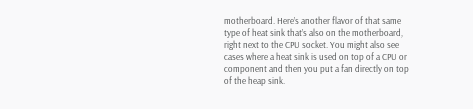motherboard. Here’s another flavor of that same type of heat sink that’s also on the motherboard, right next to the CPU socket. You might also see cases where a heat sink is used on top of a CPU or component and then you put a fan directly on top of the heap sink.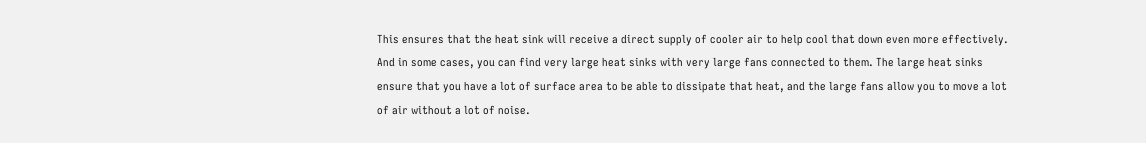This ensures that the heat sink will receive a direct supply of cooler air to help cool that down even more effectively. And in some cases, you can find very large heat sinks with very large fans connected to them. The large heat sinks ensure that you have a lot of surface area to be able to dissipate that heat, and the large fans allow you to move a lot of air without a lot of noise.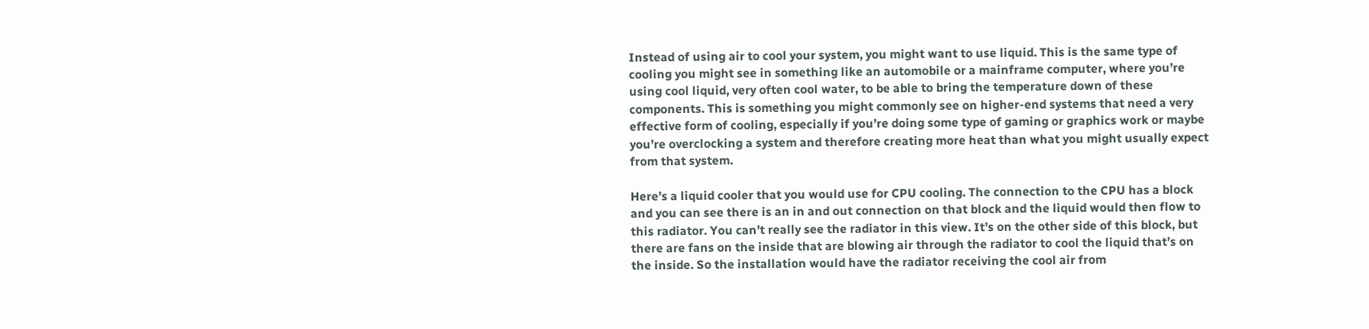Instead of using air to cool your system, you might want to use liquid. This is the same type of cooling you might see in something like an automobile or a mainframe computer, where you’re using cool liquid, very often cool water, to be able to bring the temperature down of these components. This is something you might commonly see on higher-end systems that need a very effective form of cooling, especially if you’re doing some type of gaming or graphics work or maybe you’re overclocking a system and therefore creating more heat than what you might usually expect from that system.

Here’s a liquid cooler that you would use for CPU cooling. The connection to the CPU has a block and you can see there is an in and out connection on that block and the liquid would then flow to this radiator. You can’t really see the radiator in this view. It’s on the other side of this block, but there are fans on the inside that are blowing air through the radiator to cool the liquid that’s on the inside. So the installation would have the radiator receiving the cool air from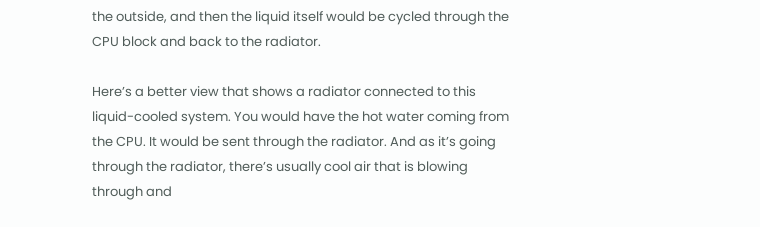the outside, and then the liquid itself would be cycled through the CPU block and back to the radiator.

Here’s a better view that shows a radiator connected to this liquid-cooled system. You would have the hot water coming from the CPU. It would be sent through the radiator. And as it’s going through the radiator, there’s usually cool air that is blowing through and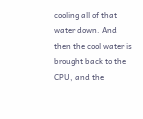cooling all of that water down. And then the cool water is brought back to the CPU, and the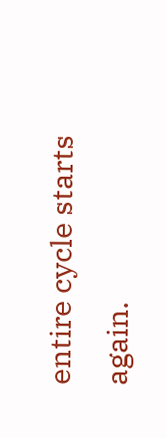entire cycle starts again.